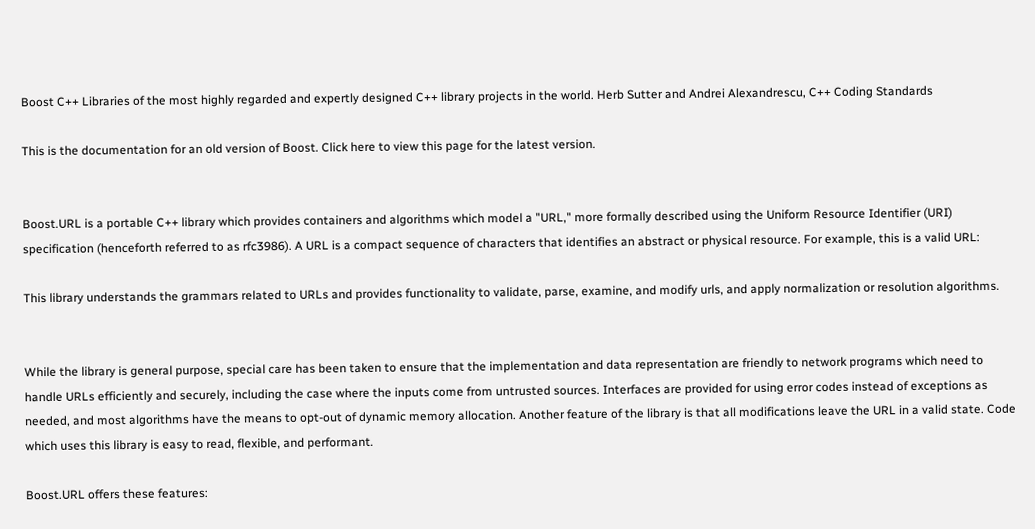Boost C++ Libraries of the most highly regarded and expertly designed C++ library projects in the world. Herb Sutter and Andrei Alexandrescu, C++ Coding Standards

This is the documentation for an old version of Boost. Click here to view this page for the latest version.


Boost.URL is a portable C++ library which provides containers and algorithms which model a "URL," more formally described using the Uniform Resource Identifier (URI) specification (henceforth referred to as rfc3986). A URL is a compact sequence of characters that identifies an abstract or physical resource. For example, this is a valid URL:

This library understands the grammars related to URLs and provides functionality to validate, parse, examine, and modify urls, and apply normalization or resolution algorithms.


While the library is general purpose, special care has been taken to ensure that the implementation and data representation are friendly to network programs which need to handle URLs efficiently and securely, including the case where the inputs come from untrusted sources. Interfaces are provided for using error codes instead of exceptions as needed, and most algorithms have the means to opt-out of dynamic memory allocation. Another feature of the library is that all modifications leave the URL in a valid state. Code which uses this library is easy to read, flexible, and performant.

Boost.URL offers these features: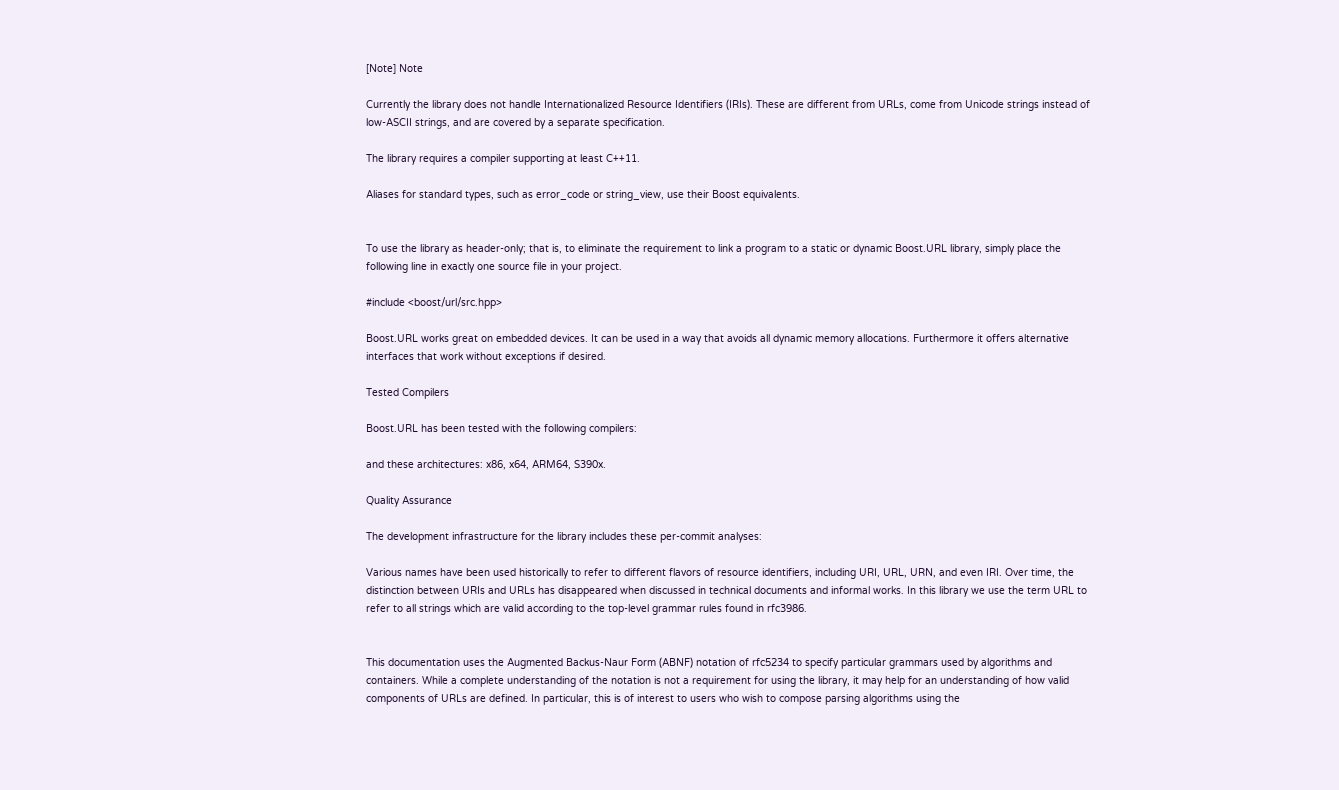[Note] Note

Currently the library does not handle Internationalized Resource Identifiers (IRIs). These are different from URLs, come from Unicode strings instead of low-ASCII strings, and are covered by a separate specification.

The library requires a compiler supporting at least C++11.

Aliases for standard types, such as error_code or string_view, use their Boost equivalents.


To use the library as header-only; that is, to eliminate the requirement to link a program to a static or dynamic Boost.URL library, simply place the following line in exactly one source file in your project.

#include <boost/url/src.hpp>

Boost.URL works great on embedded devices. It can be used in a way that avoids all dynamic memory allocations. Furthermore it offers alternative interfaces that work without exceptions if desired.

Tested Compilers

Boost.URL has been tested with the following compilers:

and these architectures: x86, x64, ARM64, S390x.

Quality Assurance

The development infrastructure for the library includes these per-commit analyses:

Various names have been used historically to refer to different flavors of resource identifiers, including URI, URL, URN, and even IRI. Over time, the distinction between URIs and URLs has disappeared when discussed in technical documents and informal works. In this library we use the term URL to refer to all strings which are valid according to the top-level grammar rules found in rfc3986.


This documentation uses the Augmented Backus-Naur Form (ABNF) notation of rfc5234 to specify particular grammars used by algorithms and containers. While a complete understanding of the notation is not a requirement for using the library, it may help for an understanding of how valid components of URLs are defined. In particular, this is of interest to users who wish to compose parsing algorithms using the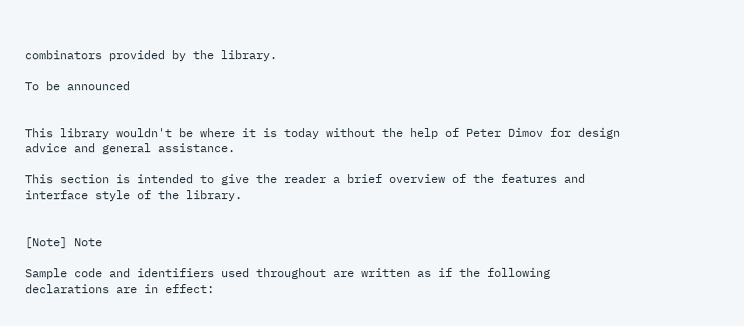combinators provided by the library.

To be announced


This library wouldn't be where it is today without the help of Peter Dimov for design advice and general assistance.

This section is intended to give the reader a brief overview of the features and interface style of the library.


[Note] Note

Sample code and identifiers used throughout are written as if the following declarations are in effect: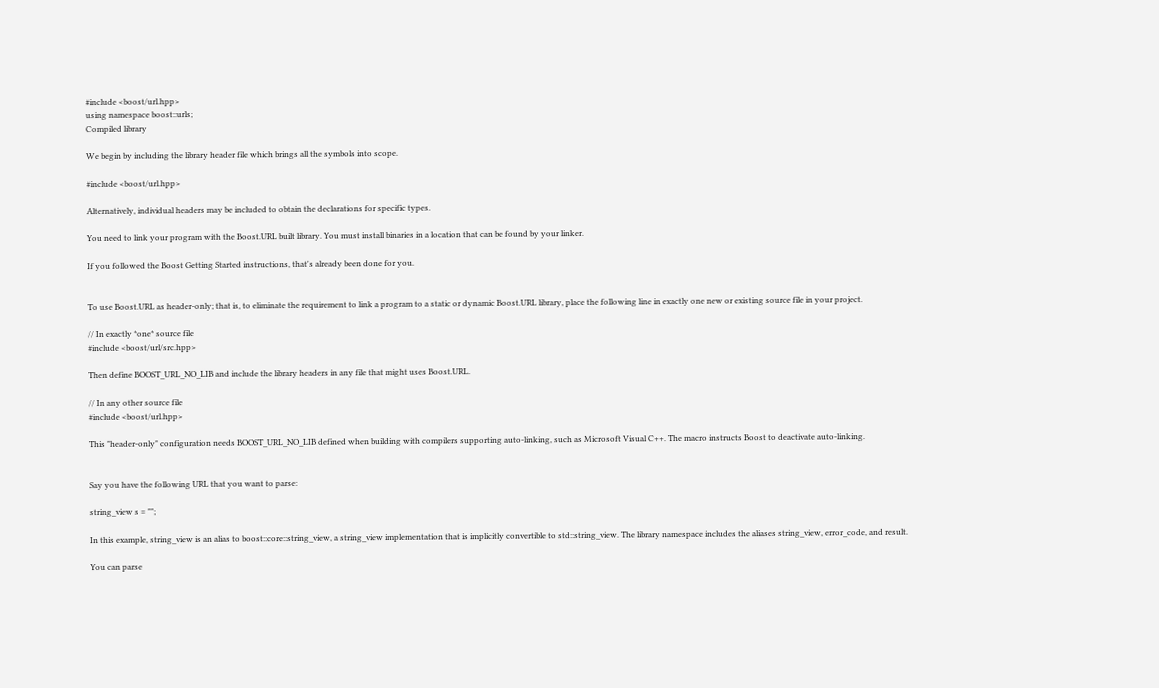#include <boost/url.hpp>
using namespace boost::urls;
Compiled library

We begin by including the library header file which brings all the symbols into scope.

#include <boost/url.hpp>

Alternatively, individual headers may be included to obtain the declarations for specific types.

You need to link your program with the Boost.URL built library. You must install binaries in a location that can be found by your linker.

If you followed the Boost Getting Started instructions, that's already been done for you.


To use Boost.URL as header-only; that is, to eliminate the requirement to link a program to a static or dynamic Boost.URL library, place the following line in exactly one new or existing source file in your project.

// In exactly *one* source file
#include <boost/url/src.hpp>

Then define BOOST_URL_NO_LIB and include the library headers in any file that might uses Boost.URL.

// In any other source file
#include <boost/url.hpp>

This "header-only" configuration needs BOOST_URL_NO_LIB defined when building with compilers supporting auto-linking, such as Microsoft Visual C++. The macro instructs Boost to deactivate auto-linking.


Say you have the following URL that you want to parse:

string_view s = "";

In this example, string_view is an alias to boost::core::string_view, a string_view implementation that is implicitly convertible to std::string_view. The library namespace includes the aliases string_view, error_code, and result.

You can parse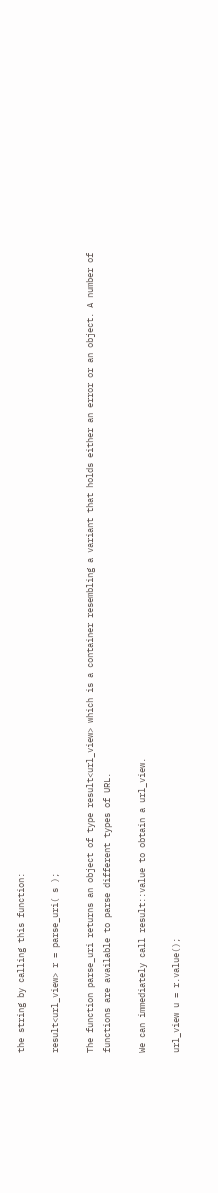the string by calling this function:

result<url_view> r = parse_uri( s );

The function parse_uri returns an object of type result<url_view> which is a container resembling a variant that holds either an error or an object. A number of functions are available to parse different types of URL.

We can immediately call result::value to obtain a url_view.

url_view u = r.value();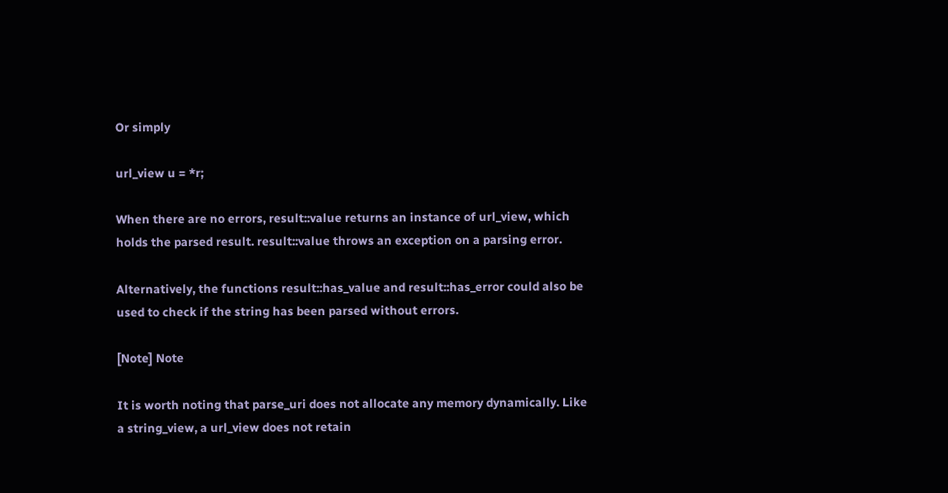Or simply

url_view u = *r;

When there are no errors, result::value returns an instance of url_view, which holds the parsed result. result::value throws an exception on a parsing error.

Alternatively, the functions result::has_value and result::has_error could also be used to check if the string has been parsed without errors.

[Note] Note

It is worth noting that parse_uri does not allocate any memory dynamically. Like a string_view, a url_view does not retain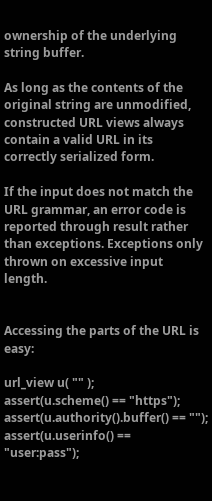ownership of the underlying string buffer.

As long as the contents of the original string are unmodified, constructed URL views always contain a valid URL in its correctly serialized form.

If the input does not match the URL grammar, an error code is reported through result rather than exceptions. Exceptions only thrown on excessive input length.


Accessing the parts of the URL is easy:

url_view u( "" );
assert(u.scheme() == "https");
assert(u.authority().buffer() == "");
assert(u.userinfo() == "user:pass");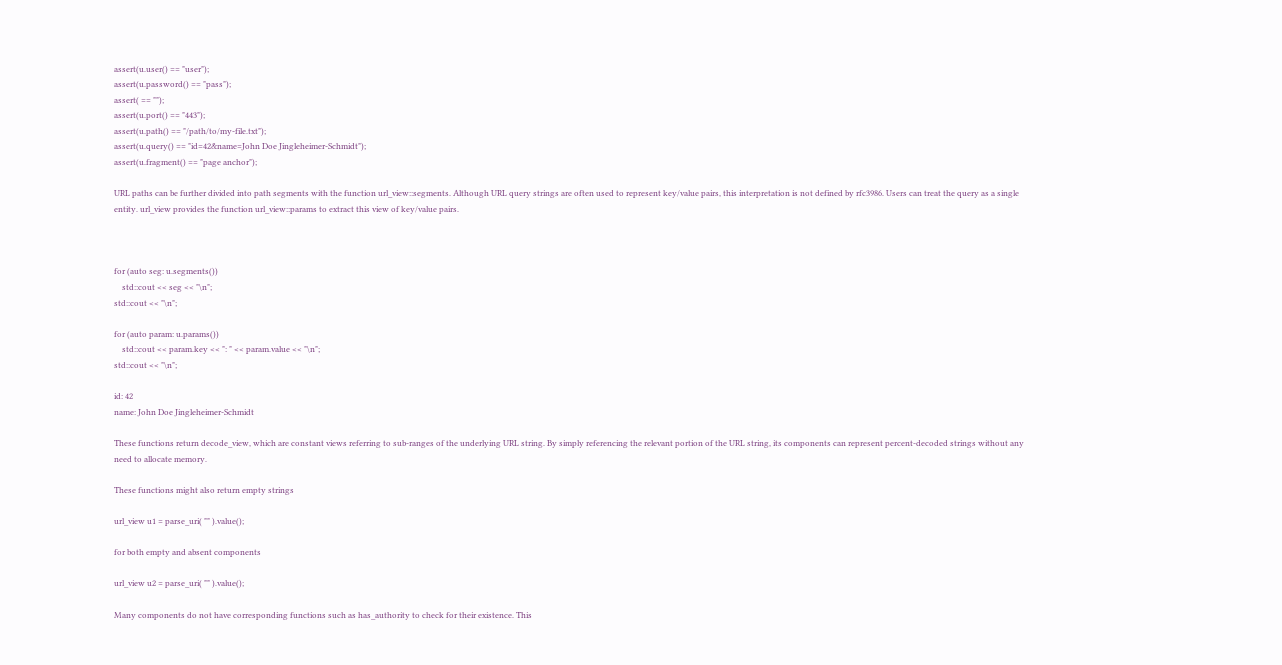assert(u.user() == "user");
assert(u.password() == "pass");
assert( == "");
assert(u.port() == "443");
assert(u.path() == "/path/to/my-file.txt");
assert(u.query() == "id=42&name=John Doe Jingleheimer-Schmidt");
assert(u.fragment() == "page anchor");

URL paths can be further divided into path segments with the function url_view::segments. Although URL query strings are often used to represent key/value pairs, this interpretation is not defined by rfc3986. Users can treat the query as a single entity. url_view provides the function url_view::params to extract this view of key/value pairs.



for (auto seg: u.segments())
    std::cout << seg << "\n";
std::cout << "\n";

for (auto param: u.params())
    std::cout << param.key << ": " << param.value << "\n";
std::cout << "\n";

id: 42
name: John Doe Jingleheimer-Schmidt

These functions return decode_view, which are constant views referring to sub-ranges of the underlying URL string. By simply referencing the relevant portion of the URL string, its components can represent percent-decoded strings without any need to allocate memory.

These functions might also return empty strings

url_view u1 = parse_uri( "" ).value();

for both empty and absent components

url_view u2 = parse_uri( "" ).value();

Many components do not have corresponding functions such as has_authority to check for their existence. This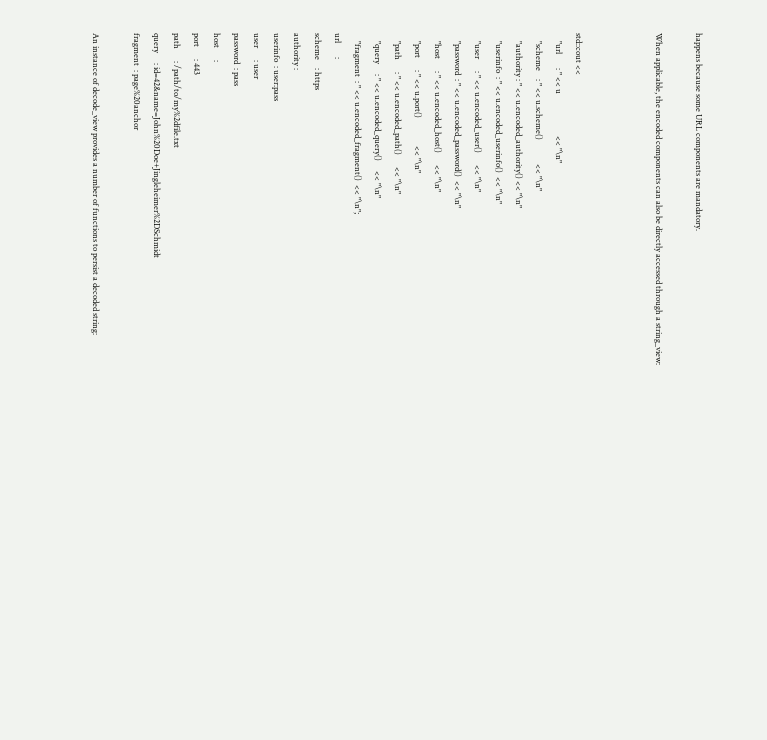happens because some URL components are mandatory.

When applicable, the encoded components can also be directly accessed through a string_view:



std::cout <<
    "url       : " << u                     << "\n"
    "scheme    : " << u.scheme()            << "\n"
    "authority : " << u.encoded_authority() << "\n"
    "userinfo  : " << u.encoded_userinfo()  << "\n"
    "user      : " << u.encoded_user()      << "\n"
    "password  : " << u.encoded_password()  << "\n"
    "host      : " << u.encoded_host()      << "\n"
    "port      : " << u.port()              << "\n"
    "path      : " << u.encoded_path()      << "\n"
    "query     : " << u.encoded_query()     << "\n"
    "fragment  : " << u.encoded_fragment()  << "\n";
url       :
scheme    : https
authority :
userinfo  : user:pass
user      : user
password  : pass
host      :
port      : 443
path      : /path/to/my%2dfile.txt
query     : id=42&name=John%20Doe+Jingleheimer%2DSchmidt
fragment  : page%20anchor

An instance of decode_view provides a number of functions to persist a decoded string: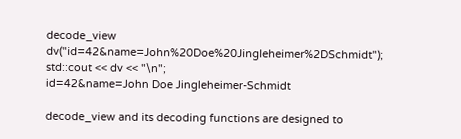decode_view dv("id=42&name=John%20Doe%20Jingleheimer%2DSchmidt");
std::cout << dv << "\n";
id=42&name=John Doe Jingleheimer-Schmidt

decode_view and its decoding functions are designed to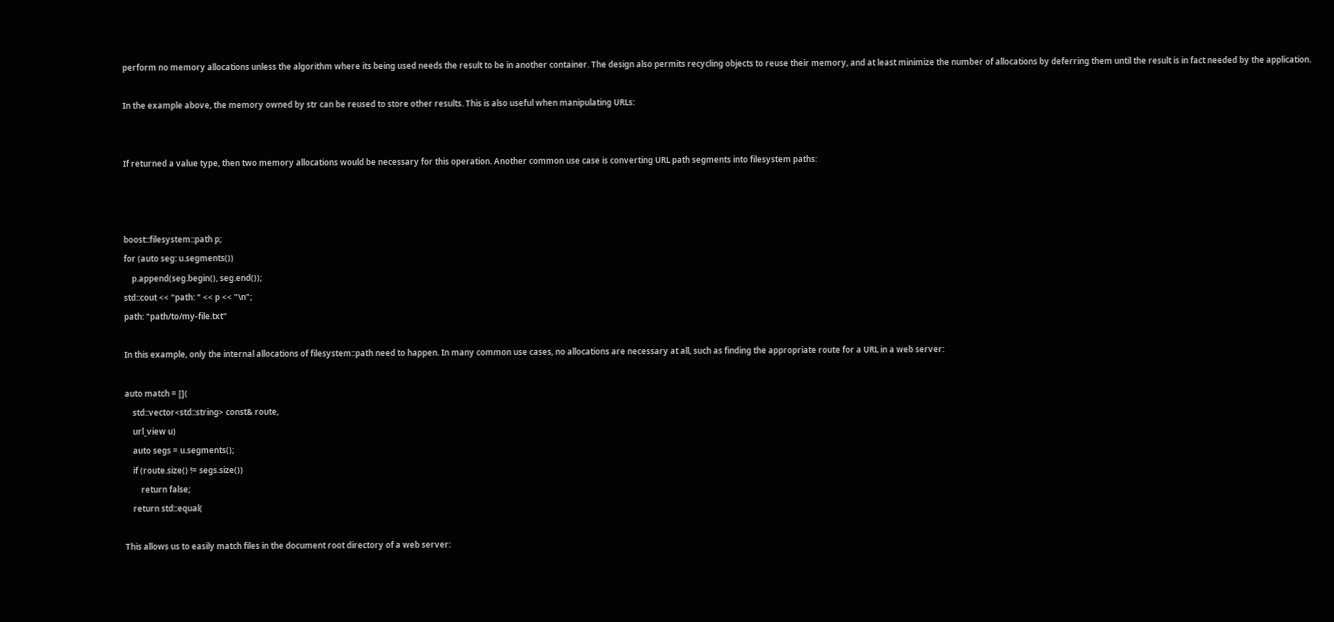perform no memory allocations unless the algorithm where its being used needs the result to be in another container. The design also permits recycling objects to reuse their memory, and at least minimize the number of allocations by deferring them until the result is in fact needed by the application.

In the example above, the memory owned by str can be reused to store other results. This is also useful when manipulating URLs:


If returned a value type, then two memory allocations would be necessary for this operation. Another common use case is converting URL path segments into filesystem paths:



boost::filesystem::path p;
for (auto seg: u.segments())
    p.append(seg.begin(), seg.end());
std::cout << "path: " << p << "\n";
path: "path/to/my-file.txt"

In this example, only the internal allocations of filesystem::path need to happen. In many common use cases, no allocations are necessary at all, such as finding the appropriate route for a URL in a web server:

auto match = [](
    std::vector<std::string> const& route,
    url_view u)
    auto segs = u.segments();
    if (route.size() != segs.size())
        return false;
    return std::equal(

This allows us to easily match files in the document root directory of a web server: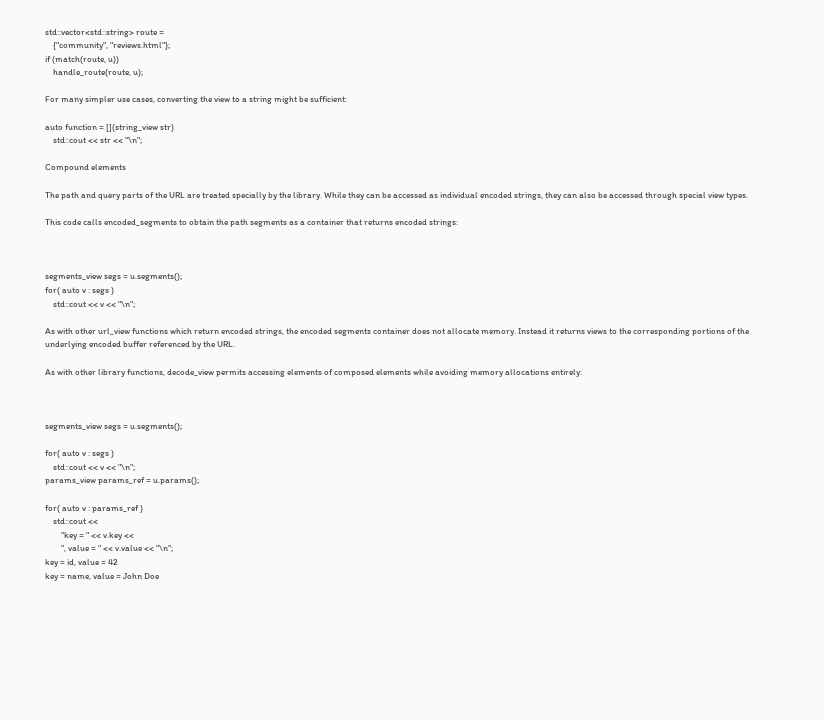std::vector<std::string> route =
    {"community", "reviews.html"};
if (match(route, u))
    handle_route(route, u);

For many simpler use cases, converting the view to a string might be sufficient:

auto function = [](string_view str)
    std::cout << str << "\n";

Compound elements

The path and query parts of the URL are treated specially by the library. While they can be accessed as individual encoded strings, they can also be accessed through special view types.

This code calls encoded_segments to obtain the path segments as a container that returns encoded strings:



segments_view segs = u.segments();
for( auto v : segs )
    std::cout << v << "\n";

As with other url_view functions which return encoded strings, the encoded segments container does not allocate memory. Instead it returns views to the corresponding portions of the underlying encoded buffer referenced by the URL.

As with other library functions, decode_view permits accessing elements of composed elements while avoiding memory allocations entirely:



segments_view segs = u.segments();

for( auto v : segs )
    std::cout << v << "\n";
params_view params_ref = u.params();

for( auto v : params_ref )
    std::cout <<
        "key = " << v.key <<
        ", value = " << v.value << "\n";
key = id, value = 42
key = name, value = John Doe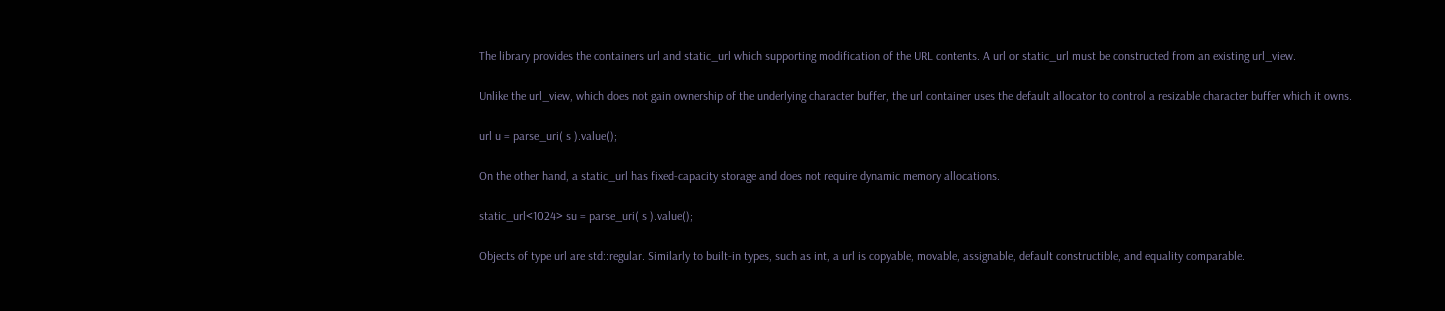The library provides the containers url and static_url which supporting modification of the URL contents. A url or static_url must be constructed from an existing url_view.

Unlike the url_view, which does not gain ownership of the underlying character buffer, the url container uses the default allocator to control a resizable character buffer which it owns.

url u = parse_uri( s ).value();

On the other hand, a static_url has fixed-capacity storage and does not require dynamic memory allocations.

static_url<1024> su = parse_uri( s ).value();

Objects of type url are std::regular. Similarly to built-in types, such as int, a url is copyable, movable, assignable, default constructible, and equality comparable.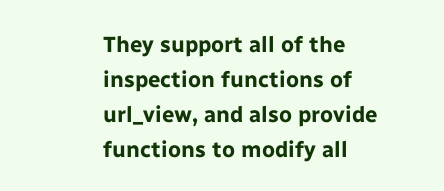They support all of the inspection functions of url_view, and also provide functions to modify all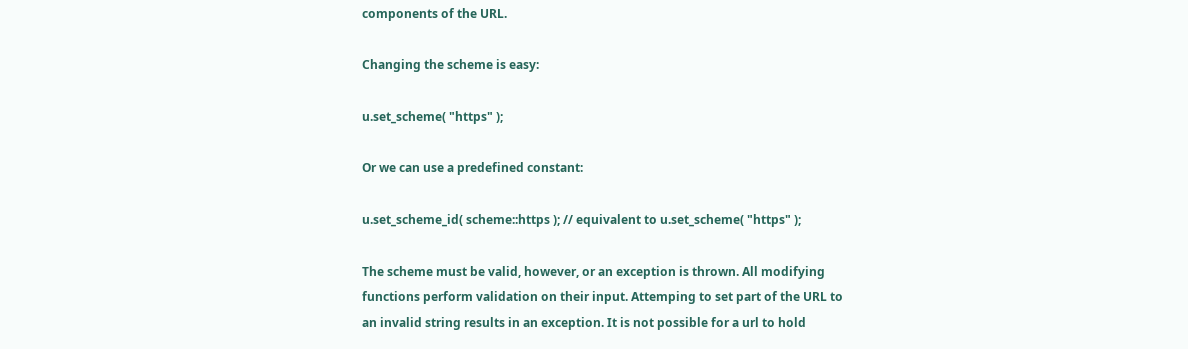components of the URL.

Changing the scheme is easy:

u.set_scheme( "https" );

Or we can use a predefined constant:

u.set_scheme_id( scheme::https ); // equivalent to u.set_scheme( "https" );

The scheme must be valid, however, or an exception is thrown. All modifying functions perform validation on their input. Attemping to set part of the URL to an invalid string results in an exception. It is not possible for a url to hold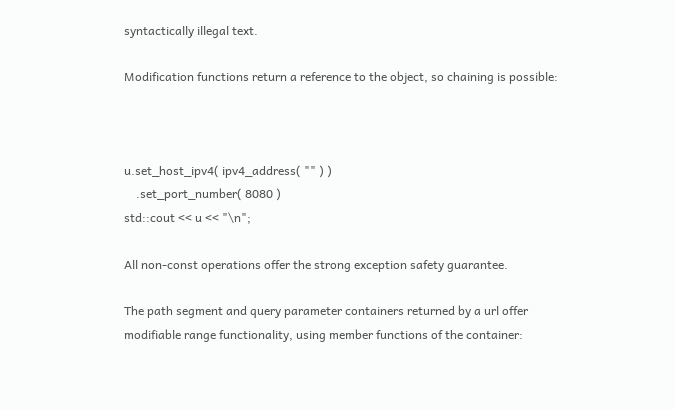syntactically illegal text.

Modification functions return a reference to the object, so chaining is possible:



u.set_host_ipv4( ipv4_address( "" ) )
    .set_port_number( 8080 )
std::cout << u << "\n";

All non-const operations offer the strong exception safety guarantee.

The path segment and query parameter containers returned by a url offer modifiable range functionality, using member functions of the container: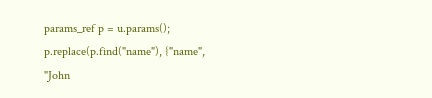params_ref p = u.params();
p.replace(p.find("name"), {"name", "John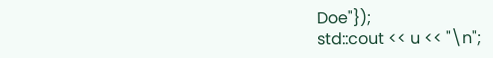Doe"});
std::cout << u << "\n";